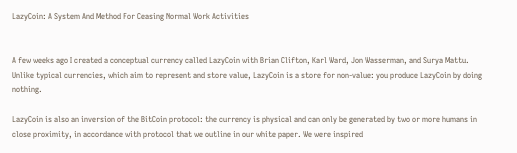LazyCoin: A System And Method For Ceasing Normal Work Activities


A few weeks ago I created a conceptual currency called LazyCoin with Brian Clifton, Karl Ward, Jon Wasserman, and Surya Mattu. Unlike typical currencies, which aim to represent and store value, LazyCoin is a store for non-value: you produce LazyCoin by doing nothing.

LazyCoin is also an inversion of the BitCoin protocol: the currency is physical and can only be generated by two or more humans in close proximity, in accordance with protocol that we outline in our white paper. We were inspired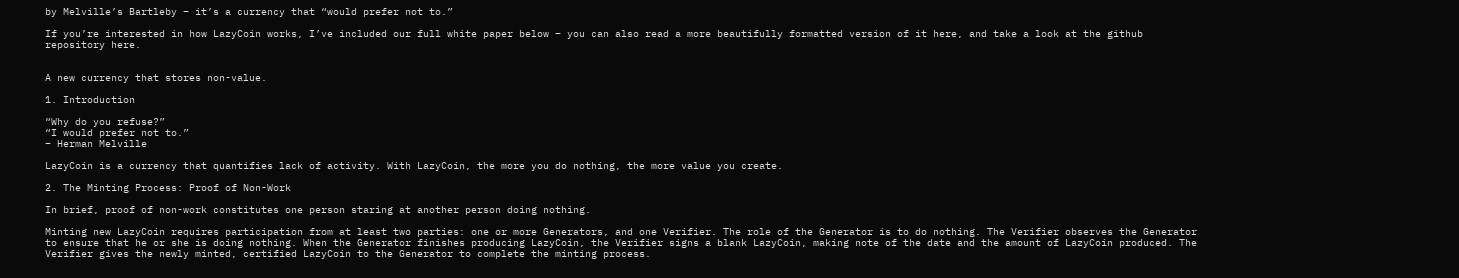by Melville’s Bartleby – it’s a currency that “would prefer not to.”

If you’re interested in how LazyCoin works, I’ve included our full white paper below – you can also read a more beautifully formatted version of it here, and take a look at the github repository here.


A new currency that stores non-value.

1. Introduction

“Why do you refuse?”
“I would prefer not to.”
– Herman Melville

LazyCoin is a currency that quantifies lack of activity. With LazyCoin, the more you do nothing, the more value you create.

2. The Minting Process: Proof of Non-Work

In brief, proof of non-work constitutes one person staring at another person doing nothing.

Minting new LazyCoin requires participation from at least two parties: one or more Generators, and one Verifier. The role of the Generator is to do nothing. The Verifier observes the Generator to ensure that he or she is doing nothing. When the Generator finishes producing LazyCoin, the Verifier signs a blank LazyCoin, making note of the date and the amount of LazyCoin produced. The Verifier gives the newly minted, certified LazyCoin to the Generator to complete the minting process.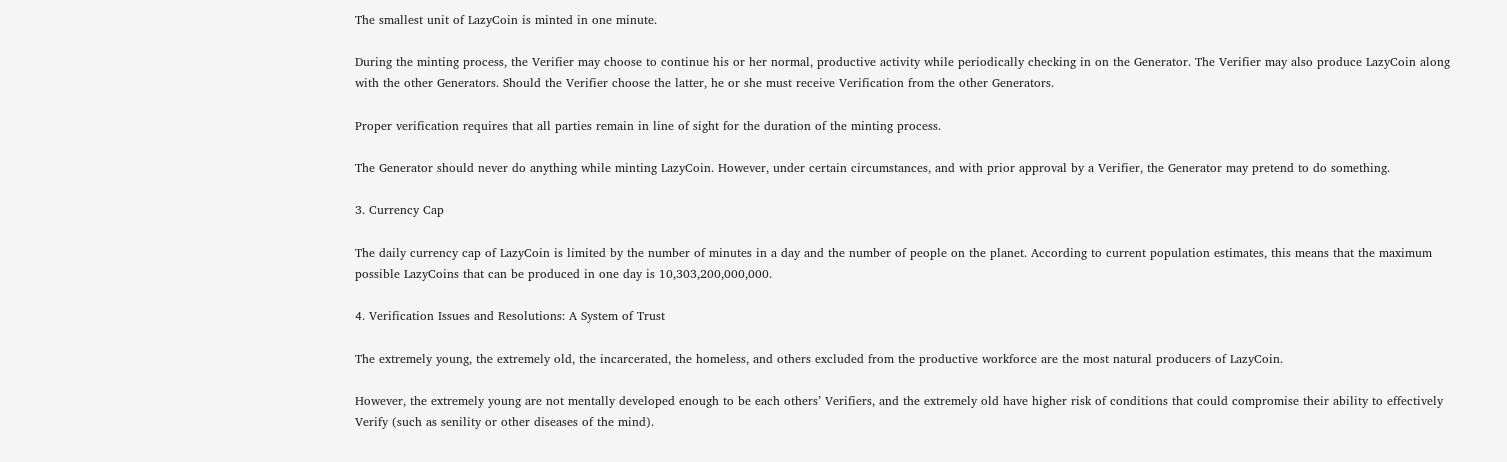The smallest unit of LazyCoin is minted in one minute.

During the minting process, the Verifier may choose to continue his or her normal, productive activity while periodically checking in on the Generator. The Verifier may also produce LazyCoin along with the other Generators. Should the Verifier choose the latter, he or she must receive Verification from the other Generators.

Proper verification requires that all parties remain in line of sight for the duration of the minting process.

The Generator should never do anything while minting LazyCoin. However, under certain circumstances, and with prior approval by a Verifier, the Generator may pretend to do something.

3. Currency Cap

The daily currency cap of LazyCoin is limited by the number of minutes in a day and the number of people on the planet. According to current population estimates, this means that the maximum possible LazyCoins that can be produced in one day is 10,303,200,000,000.

4. Verification Issues and Resolutions: A System of Trust

The extremely young, the extremely old, the incarcerated, the homeless, and others excluded from the productive workforce are the most natural producers of LazyCoin.

However, the extremely young are not mentally developed enough to be each others’ Verifiers, and the extremely old have higher risk of conditions that could compromise their ability to effectively Verify (such as senility or other diseases of the mind).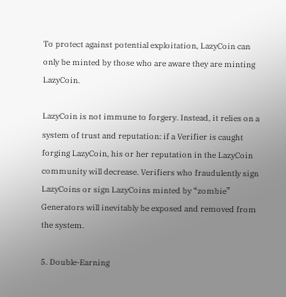To protect against potential exploitation, LazyCoin can only be minted by those who are aware they are minting LazyCoin.

LazyCoin is not immune to forgery. Instead, it relies on a system of trust and reputation: if a Verifier is caught forging LazyCoin, his or her reputation in the LazyCoin community will decrease. Verifiers who fraudulently sign LazyCoins or sign LazyCoins minted by “zombie” Generators will inevitably be exposed and removed from the system.

5. Double-Earning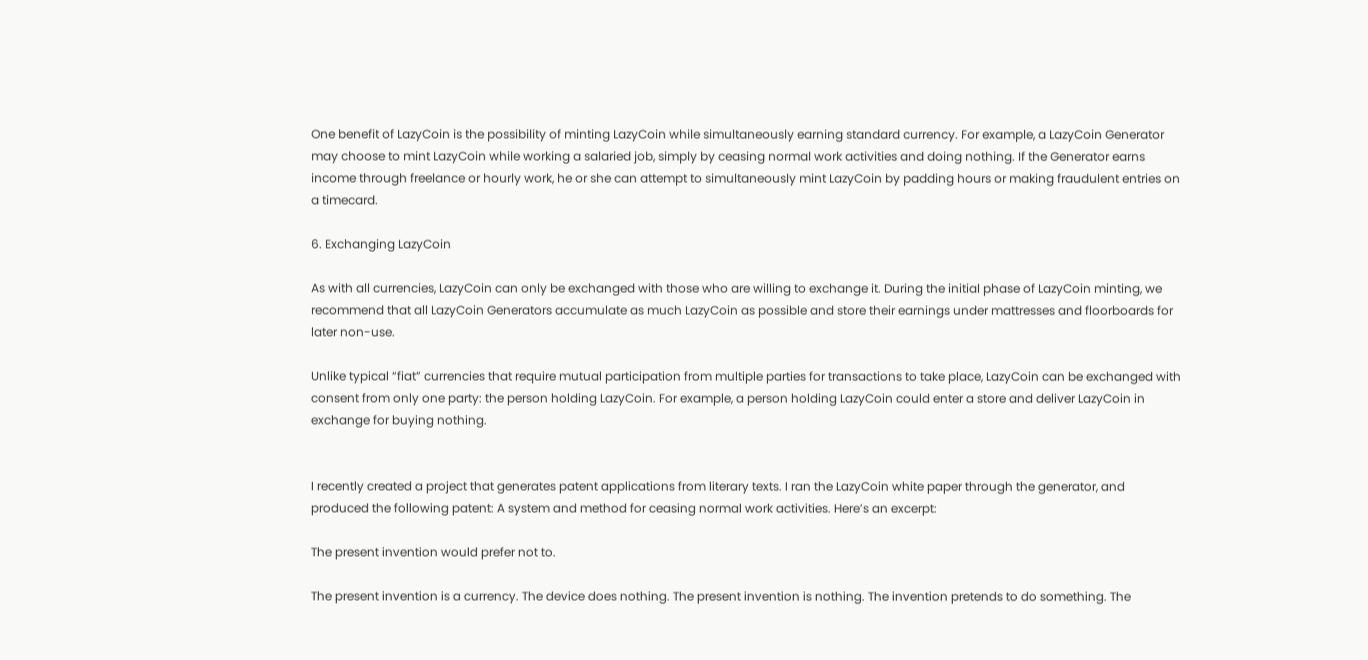One benefit of LazyCoin is the possibility of minting LazyCoin while simultaneously earning standard currency. For example, a LazyCoin Generator may choose to mint LazyCoin while working a salaried job, simply by ceasing normal work activities and doing nothing. If the Generator earns income through freelance or hourly work, he or she can attempt to simultaneously mint LazyCoin by padding hours or making fraudulent entries on a timecard.

6. Exchanging LazyCoin

As with all currencies, LazyCoin can only be exchanged with those who are willing to exchange it. During the initial phase of LazyCoin minting, we recommend that all LazyCoin Generators accumulate as much LazyCoin as possible and store their earnings under mattresses and floorboards for later non-use.

Unlike typical “fiat” currencies that require mutual participation from multiple parties for transactions to take place, LazyCoin can be exchanged with consent from only one party: the person holding LazyCoin. For example, a person holding LazyCoin could enter a store and deliver LazyCoin in exchange for buying nothing.


I recently created a project that generates patent applications from literary texts. I ran the LazyCoin white paper through the generator, and produced the following patent: A system and method for ceasing normal work activities. Here’s an excerpt:

The present invention would prefer not to.

The present invention is a currency. The device does nothing. The present invention is nothing. The invention pretends to do something. The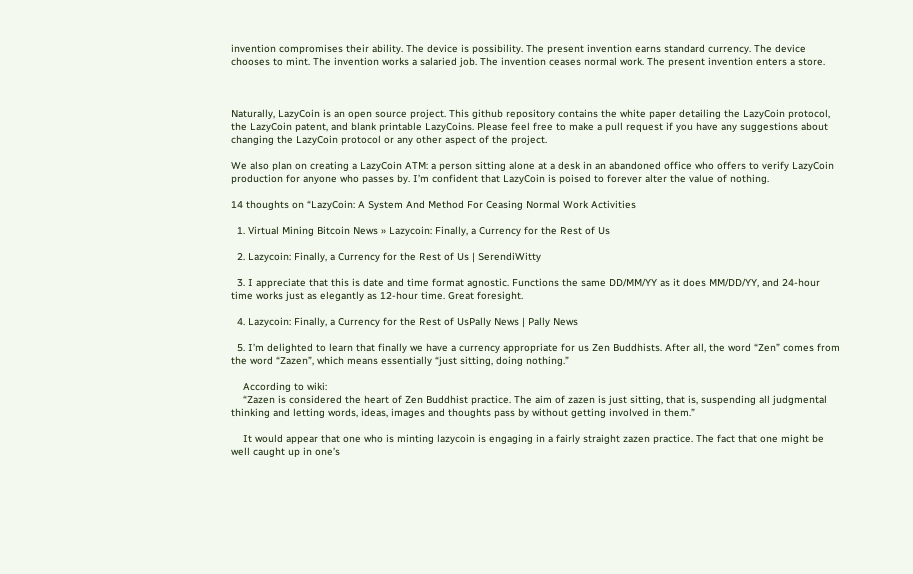invention compromises their ability. The device is possibility. The present invention earns standard currency. The device chooses to mint. The invention works a salaried job. The invention ceases normal work. The present invention enters a store.



Naturally, LazyCoin is an open source project. This github repository contains the white paper detailing the LazyCoin protocol, the LazyCoin patent, and blank printable LazyCoins. Please feel free to make a pull request if you have any suggestions about changing the LazyCoin protocol or any other aspect of the project.

We also plan on creating a LazyCoin ATM: a person sitting alone at a desk in an abandoned office who offers to verify LazyCoin production for anyone who passes by. I’m confident that LazyCoin is poised to forever alter the value of nothing.

14 thoughts on “LazyCoin: A System And Method For Ceasing Normal Work Activities

  1. Virtual Mining Bitcoin News » Lazycoin: Finally, a Currency for the Rest of Us

  2. Lazycoin: Finally, a Currency for the Rest of Us | SerendiWitty

  3. I appreciate that this is date and time format agnostic. Functions the same DD/MM/YY as it does MM/DD/YY, and 24-hour time works just as elegantly as 12-hour time. Great foresight.

  4. Lazycoin: Finally, a Currency for the Rest of UsPally News | Pally News

  5. I’m delighted to learn that finally we have a currency appropriate for us Zen Buddhists. After all, the word “Zen” comes from the word “Zazen”, which means essentially “just sitting, doing nothing.”

    According to wiki:
    “Zazen is considered the heart of Zen Buddhist practice. The aim of zazen is just sitting, that is, suspending all judgmental thinking and letting words, ideas, images and thoughts pass by without getting involved in them.”

    It would appear that one who is minting lazycoin is engaging in a fairly straight zazen practice. The fact that one might be well caught up in one’s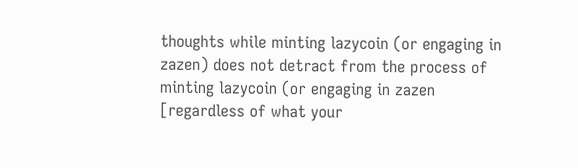thoughts while minting lazycoin (or engaging in zazen) does not detract from the process of minting lazycoin (or engaging in zazen [regardless of what your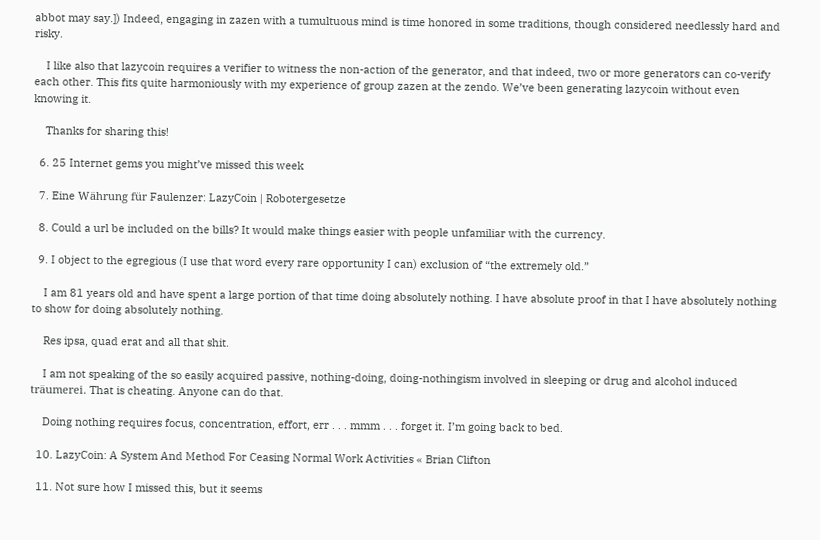abbot may say.]) Indeed, engaging in zazen with a tumultuous mind is time honored in some traditions, though considered needlessly hard and risky.

    I like also that lazycoin requires a verifier to witness the non-action of the generator, and that indeed, two or more generators can co-verify each other. This fits quite harmoniously with my experience of group zazen at the zendo. We’ve been generating lazycoin without even knowing it.

    Thanks for sharing this!

  6. 25 Internet gems you might’ve missed this week

  7. Eine Währung für Faulenzer: LazyCoin | Robotergesetze

  8. Could a url be included on the bills? It would make things easier with people unfamiliar with the currency.

  9. I object to the egregious (I use that word every rare opportunity I can) exclusion of “the extremely old.”

    I am 81 years old and have spent a large portion of that time doing absolutely nothing. I have absolute proof in that I have absolutely nothing to show for doing absolutely nothing.

    Res ipsa, quad erat and all that shit.

    I am not speaking of the so easily acquired passive, nothing-doing, doing-nothingism involved in sleeping or drug and alcohol induced träumerei. That is cheating. Anyone can do that.

    Doing nothing requires focus, concentration, effort, err . . . mmm . . . forget it. I’m going back to bed.

  10. LazyCoin: A System And Method For Ceasing Normal Work Activities « Brian Clifton

  11. Not sure how I missed this, but it seems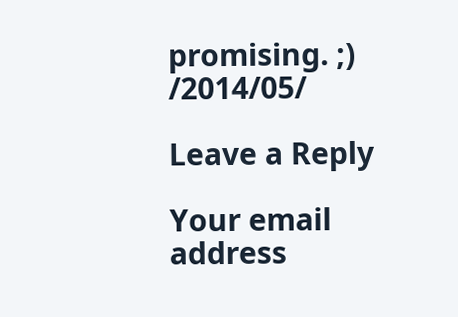promising. ;) /2014/05/

Leave a Reply

Your email address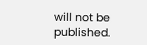will not be published.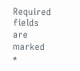Required fields are marked *